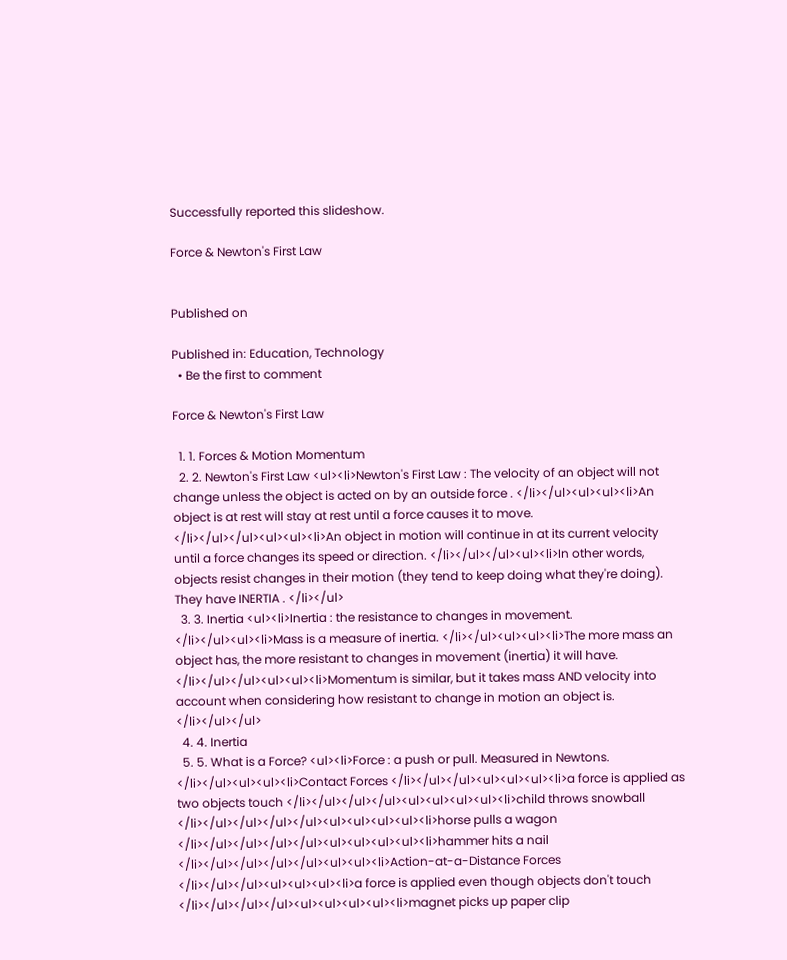Successfully reported this slideshow.

Force & Newton's First Law


Published on

Published in: Education, Technology
  • Be the first to comment

Force & Newton's First Law

  1. 1. Forces & Motion Momentum
  2. 2. Newton's First Law <ul><li>Newton's First Law : The velocity of an object will not change unless the object is acted on by an outside force . </li></ul><ul><ul><li>An object is at rest will stay at rest until a force causes it to move. </li></ul></ul><ul><ul><li>An object in motion will continue in at its current velocity until a force changes its speed or direction. </li></ul></ul><ul><li>In other words, objects resist changes in their motion (they tend to keep doing what they're doing). They have INERTIA . </li></ul>
  3. 3. Inertia <ul><li>Inertia : the resistance to changes in movement. </li></ul><ul><li>Mass is a measure of inertia. </li></ul><ul><ul><li>The more mass an object has, the more resistant to changes in movement (inertia) it will have. </li></ul></ul><ul><ul><li>Momentum is similar, but it takes mass AND velocity into account when considering how resistant to change in motion an object is. </li></ul></ul>
  4. 4. Inertia
  5. 5. What is a Force? <ul><li>Force : a push or pull. Measured in Newtons. </li></ul><ul><ul><li>Contact Forces </li></ul></ul><ul><ul><ul><li>a force is applied as two objects touch </li></ul></ul></ul><ul><ul><ul><ul><li>child throws snowball </li></ul></ul></ul></ul><ul><ul><ul><ul><li>horse pulls a wagon </li></ul></ul></ul></ul><ul><ul><ul><ul><li>hammer hits a nail </li></ul></ul></ul></ul><ul><ul><li>Action-at-a-Distance Forces </li></ul></ul><ul><ul><ul><li>a force is applied even though objects don't touch </li></ul></ul></ul><ul><ul><ul><ul><li>magnet picks up paper clip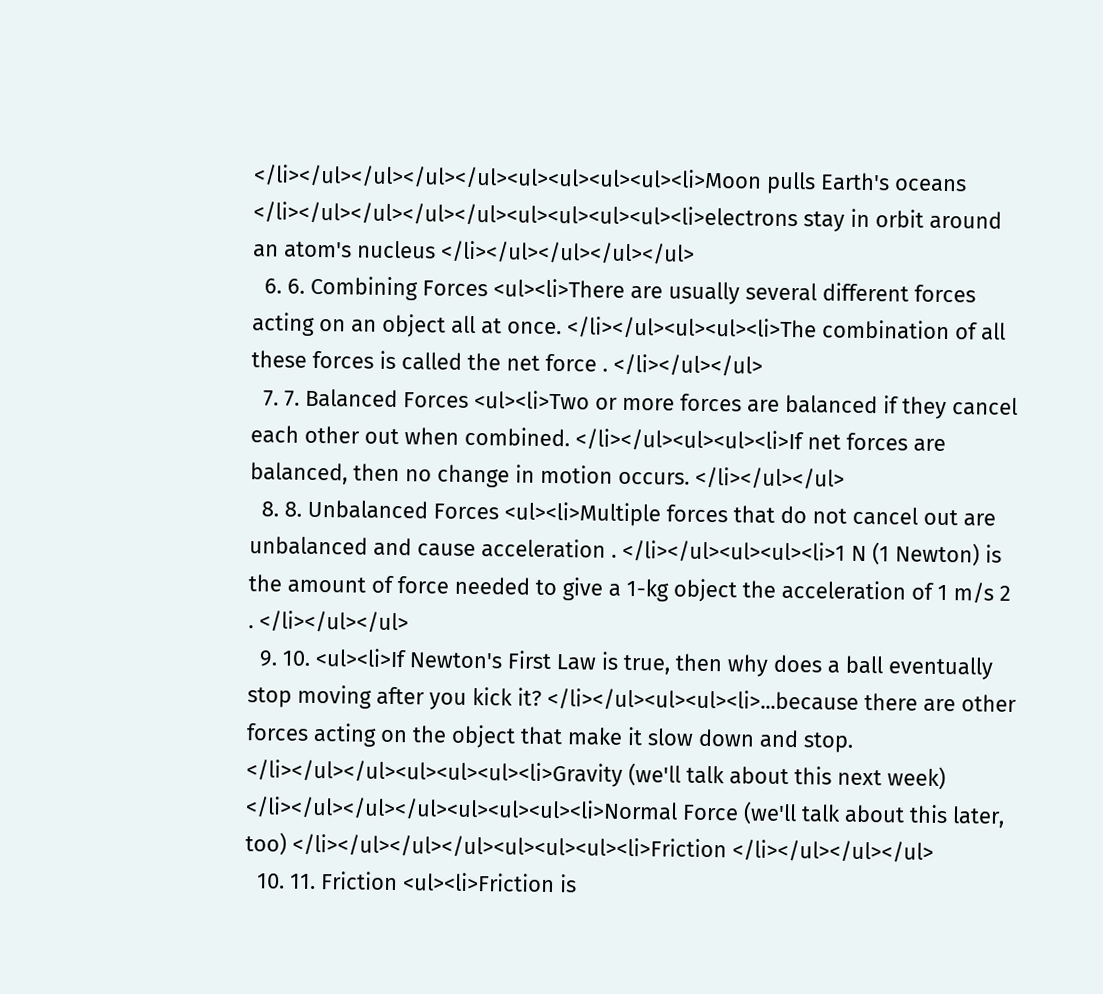</li></ul></ul></ul></ul><ul><ul><ul><ul><li>Moon pulls Earth's oceans </li></ul></ul></ul></ul><ul><ul><ul><ul><li>electrons stay in orbit around an atom's nucleus </li></ul></ul></ul></ul>
  6. 6. Combining Forces <ul><li>There are usually several different forces acting on an object all at once. </li></ul><ul><ul><li>The combination of all these forces is called the net force . </li></ul></ul>
  7. 7. Balanced Forces <ul><li>Two or more forces are balanced if they cancel each other out when combined. </li></ul><ul><ul><li>If net forces are balanced, then no change in motion occurs. </li></ul></ul>
  8. 8. Unbalanced Forces <ul><li>Multiple forces that do not cancel out are unbalanced and cause acceleration . </li></ul><ul><ul><li>1 N (1 Newton) is the amount of force needed to give a 1-kg object the acceleration of 1 m/s 2 . </li></ul></ul>
  9. 10. <ul><li>If Newton's First Law is true, then why does a ball eventually stop moving after you kick it? </li></ul><ul><ul><li>...because there are other forces acting on the object that make it slow down and stop. </li></ul></ul><ul><ul><ul><li>Gravity (we'll talk about this next week) </li></ul></ul></ul><ul><ul><ul><li>Normal Force (we'll talk about this later, too) </li></ul></ul></ul><ul><ul><ul><li>Friction </li></ul></ul></ul>
  10. 11. Friction <ul><li>Friction is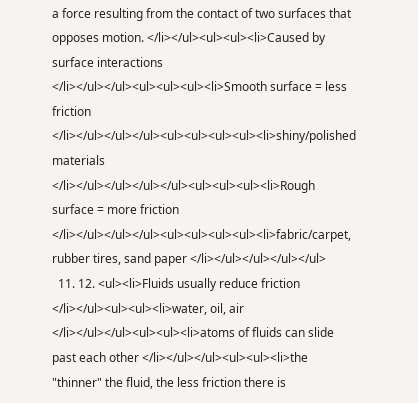a force resulting from the contact of two surfaces that opposes motion. </li></ul><ul><ul><li>Caused by surface interactions </li></ul></ul><ul><ul><ul><li>Smooth surface = less friction </li></ul></ul></ul><ul><ul><ul><ul><li>shiny/polished materials </li></ul></ul></ul></ul><ul><ul><ul><li>Rough surface = more friction </li></ul></ul></ul><ul><ul><ul><ul><li>fabric/carpet, rubber tires, sand paper </li></ul></ul></ul></ul>
  11. 12. <ul><li>Fluids usually reduce friction </li></ul><ul><ul><li>water, oil, air </li></ul></ul><ul><ul><li>atoms of fluids can slide past each other </li></ul></ul><ul><ul><li>the "thinner" the fluid, the less friction there is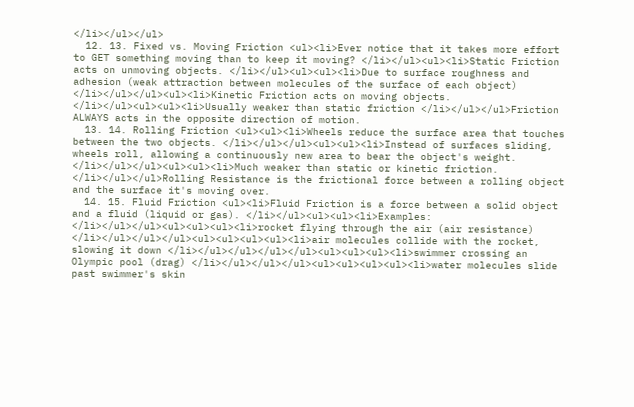</li></ul></ul>
  12. 13. Fixed vs. Moving Friction <ul><li>Ever notice that it takes more effort to GET something moving than to keep it moving? </li></ul><ul><li>Static Friction acts on unmoving objects. </li></ul><ul><ul><li>Due to surface roughness and adhesion (weak attraction between molecules of the surface of each object) </li></ul></ul><ul><li>Kinetic Friction acts on moving objects. </li></ul><ul><ul><li>Usually weaker than static friction </li></ul></ul>Friction ALWAYS acts in the opposite direction of motion.
  13. 14. Rolling Friction <ul><ul><li>Wheels reduce the surface area that touches between the two objects. </li></ul></ul><ul><ul><li>Instead of surfaces sliding, wheels roll, allowing a continuously new area to bear the object's weight. </li></ul></ul><ul><ul><li>Much weaker than static or kinetic friction. </li></ul></ul>Rolling Resistance is the frictional force between a rolling object and the surface it's moving over.
  14. 15. Fluid Friction <ul><li>Fluid Friction is a force between a solid object and a fluid (liquid or gas). </li></ul><ul><ul><li>Examples: </li></ul></ul><ul><ul><ul><li>rocket flying through the air (air resistance) </li></ul></ul></ul><ul><ul><ul><ul><li>air molecules collide with the rocket, slowing it down </li></ul></ul></ul></ul><ul><ul><ul><li>swimmer crossing an Olympic pool (drag) </li></ul></ul></ul><ul><ul><ul><ul><li>water molecules slide past swimmer's skin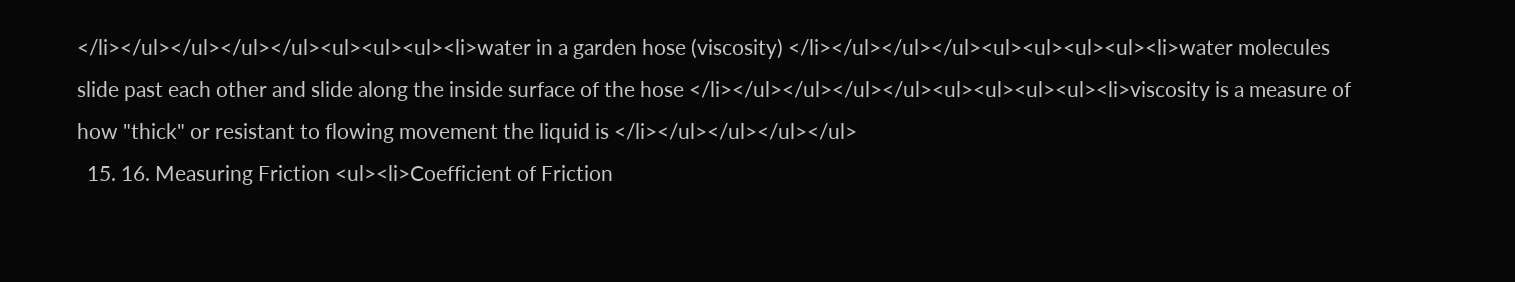</li></ul></ul></ul></ul><ul><ul><ul><li>water in a garden hose (viscosity) </li></ul></ul></ul><ul><ul><ul><ul><li>water molecules slide past each other and slide along the inside surface of the hose </li></ul></ul></ul></ul><ul><ul><ul><ul><li>viscosity is a measure of how "thick" or resistant to flowing movement the liquid is </li></ul></ul></ul></ul>
  15. 16. Measuring Friction <ul><li>Coefficient of Friction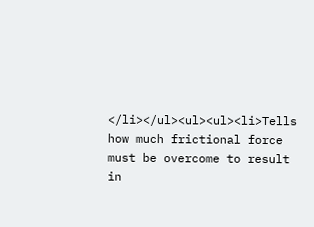</li></ul><ul><ul><li>Tells how much frictional force must be overcome to result in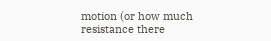motion (or how much resistance there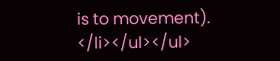is to movement). </li></ul></ul>